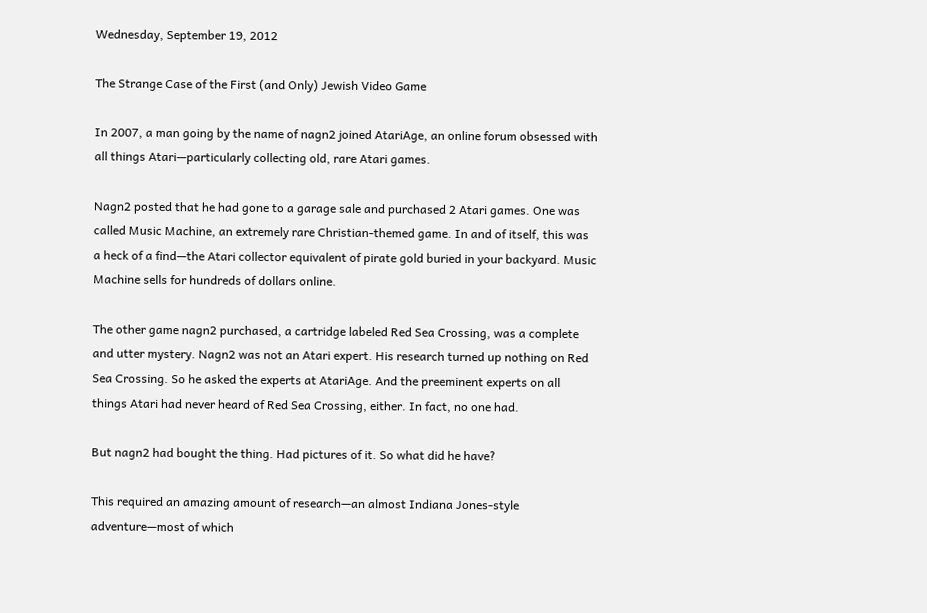Wednesday, September 19, 2012

The Strange Case of the First (and Only) Jewish Video Game

In 2007, a man going by the name of nagn2 joined AtariAge, an online forum obsessed with all things Atari—particularly collecting old, rare Atari games.

Nagn2 posted that he had gone to a garage sale and purchased 2 Atari games. One was called Music Machine, an extremely rare Christian-themed game. In and of itself, this was a heck of a find—the Atari collector equivalent of pirate gold buried in your backyard. Music Machine sells for hundreds of dollars online.

The other game nagn2 purchased, a cartridge labeled Red Sea Crossing, was a complete and utter mystery. Nagn2 was not an Atari expert. His research turned up nothing on Red Sea Crossing. So he asked the experts at AtariAge. And the preeminent experts on all things Atari had never heard of Red Sea Crossing, either. In fact, no one had.

But nagn2 had bought the thing. Had pictures of it. So what did he have?

This required an amazing amount of research—an almost Indiana Jones-style adventure—most of which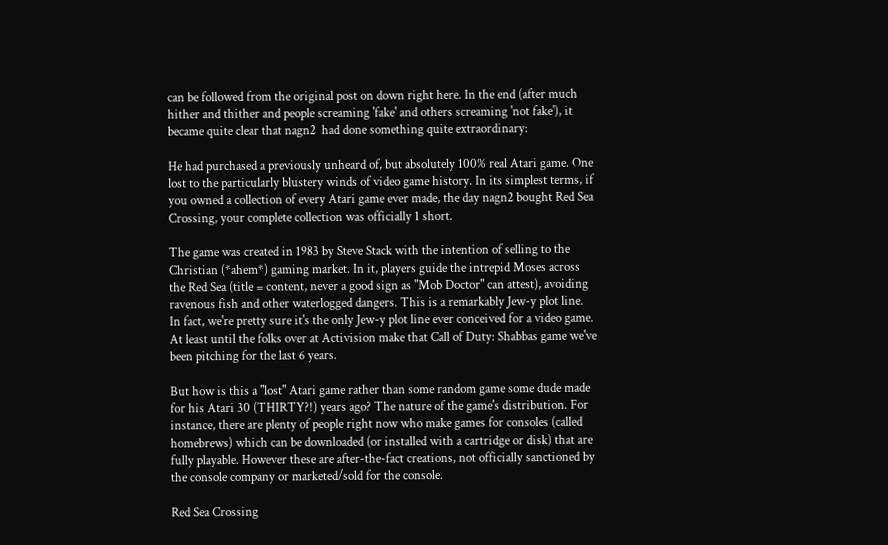can be followed from the original post on down right here. In the end (after much hither and thither and people screaming 'fake' and others screaming 'not fake'), it became quite clear that nagn2  had done something quite extraordinary:

He had purchased a previously unheard of, but absolutely 100% real Atari game. One lost to the particularly blustery winds of video game history. In its simplest terms, if you owned a collection of every Atari game ever made, the day nagn2 bought Red Sea Crossing, your complete collection was officially 1 short.

The game was created in 1983 by Steve Stack with the intention of selling to the Christian (*ahem*) gaming market. In it, players guide the intrepid Moses across the Red Sea (title = content, never a good sign as "Mob Doctor" can attest), avoiding ravenous fish and other waterlogged dangers. This is a remarkably Jew-y plot line. In fact, we're pretty sure it's the only Jew-y plot line ever conceived for a video game. At least until the folks over at Activision make that Call of Duty: Shabbas game we've been pitching for the last 6 years.

But how is this a "lost" Atari game rather than some random game some dude made for his Atari 30 (THIRTY?!) years ago? The nature of the game's distribution. For instance, there are plenty of people right now who make games for consoles (called homebrews) which can be downloaded (or installed with a cartridge or disk) that are fully playable. However these are after-the-fact creations, not officially sanctioned by the console company or marketed/sold for the console.

Red Sea Crossing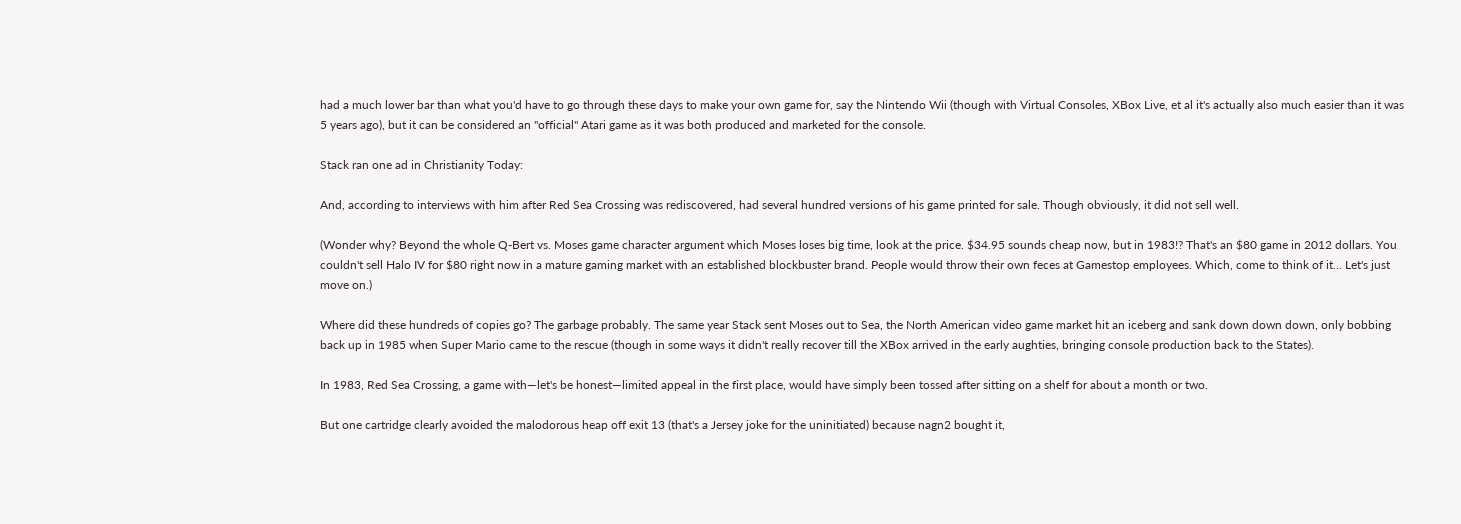had a much lower bar than what you'd have to go through these days to make your own game for, say the Nintendo Wii (though with Virtual Consoles, XBox Live, et al it's actually also much easier than it was 5 years ago), but it can be considered an "official" Atari game as it was both produced and marketed for the console.

Stack ran one ad in Christianity Today:

And, according to interviews with him after Red Sea Crossing was rediscovered, had several hundred versions of his game printed for sale. Though obviously, it did not sell well.

(Wonder why? Beyond the whole Q-Bert vs. Moses game character argument which Moses loses big time, look at the price. $34.95 sounds cheap now, but in 1983!? That's an $80 game in 2012 dollars. You couldn't sell Halo IV for $80 right now in a mature gaming market with an established blockbuster brand. People would throw their own feces at Gamestop employees. Which, come to think of it... Let's just move on.)

Where did these hundreds of copies go? The garbage probably. The same year Stack sent Moses out to Sea, the North American video game market hit an iceberg and sank down down down, only bobbing back up in 1985 when Super Mario came to the rescue (though in some ways it didn't really recover till the XBox arrived in the early aughties, bringing console production back to the States).

In 1983, Red Sea Crossing, a game with—let's be honest—limited appeal in the first place, would have simply been tossed after sitting on a shelf for about a month or two.

But one cartridge clearly avoided the malodorous heap off exit 13 (that's a Jersey joke for the uninitiated) because nagn2 bought it,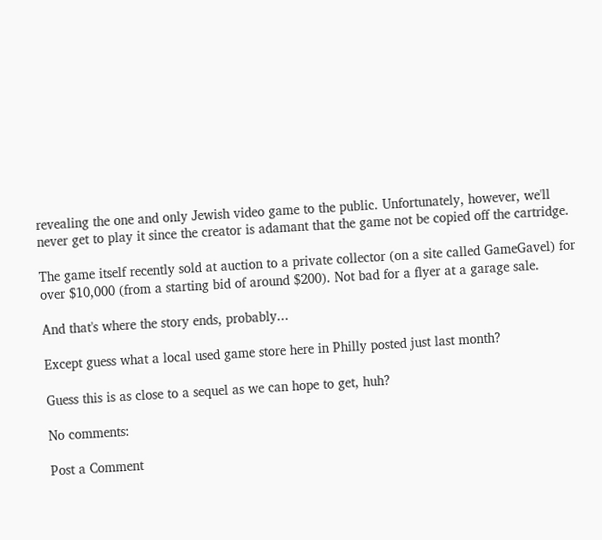revealing the one and only Jewish video game to the public. Unfortunately, however, we'll never get to play it since the creator is adamant that the game not be copied off the cartridge.

The game itself recently sold at auction to a private collector (on a site called GameGavel) for over $10,000 (from a starting bid of around $200). Not bad for a flyer at a garage sale.

And that's where the story ends, probably...

Except guess what a local used game store here in Philly posted just last month?

Guess this is as close to a sequel as we can hope to get, huh?

No comments:

Post a Comment